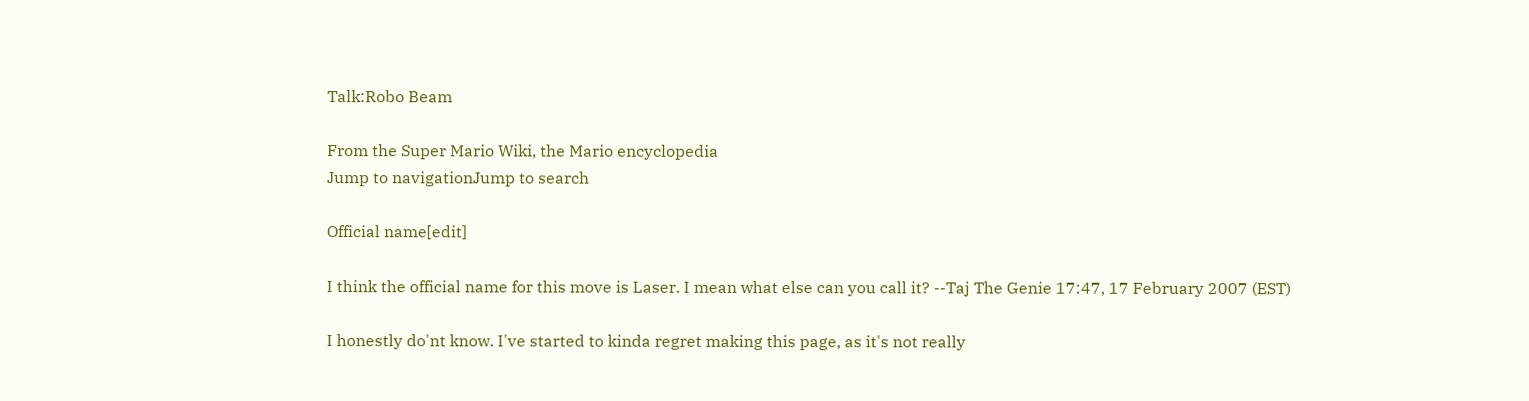Talk:Robo Beam

From the Super Mario Wiki, the Mario encyclopedia
Jump to navigationJump to search

Official name[edit]

I think the official name for this move is Laser. I mean what else can you call it? --Taj The Genie 17:47, 17 February 2007 (EST)

I honestly do'nt know. I've started to kinda regret making this page, as it's not really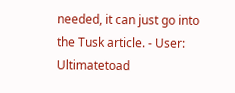needed, it can just go into the Tusk article. - User: Ultimatetoad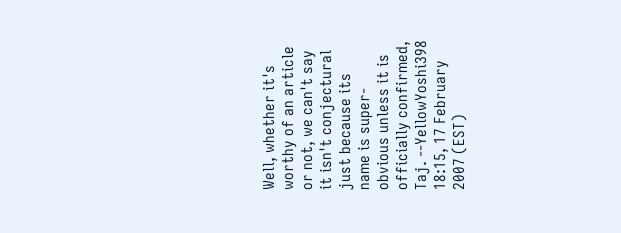Well, whether it's worthy of an article or not, we can't say it isn't conjectural just because its name is super-obvious unless it is officially confirmed, Taj. --YellowYoshi398 18:15, 17 February 2007 (EST)